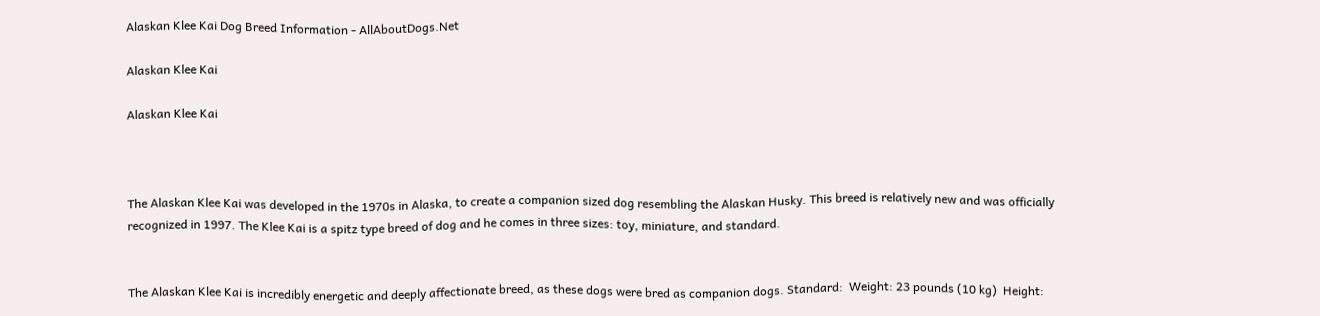Alaskan Klee Kai Dog Breed Information - AllAboutDogs.Net

Alaskan Klee Kai

Alaskan Klee Kai



The Alaskan Klee Kai was developed in the 1970s in Alaska, to create a companion sized dog resembling the Alaskan Husky. This breed is relatively new and was officially recognized in 1997. The Klee Kai is a spitz type breed of dog and he comes in three sizes: toy, miniature, and standard.


The Alaskan Klee Kai is incredibly energetic and deeply affectionate breed, as these dogs were bred as companion dogs. Standard:  Weight: 23 pounds (10 kg)  Height: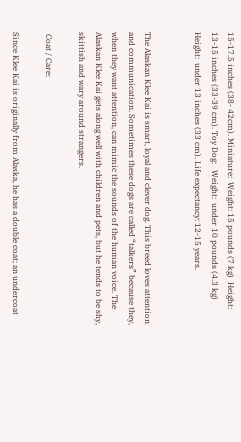15-17.5 inches (38- 42cm). Miniature:  Weight: 15 pounds (7 kg)  Height: 13-15 inches (33-39 cm). Toy Dog:   Weight:  under 10 pounds (4.3 kg)  Height:  under 13 inches (33 cm). Life expectancy: 12-15 years.


The Alaskan Klee Kai is smart, loyal and clever dog. This breed loves attention and communication. Sometimes these dogs are called “talkers” because they, when they want attention, can mimic the sounds of the human voice. The Alaskan Klee Kai gets along well with children and pets, but he tends to be shy, skittish and wary around strangers.

 Coat / Care:

Since Klee Kai is originally from Alaska, he has a double coat; an undercoat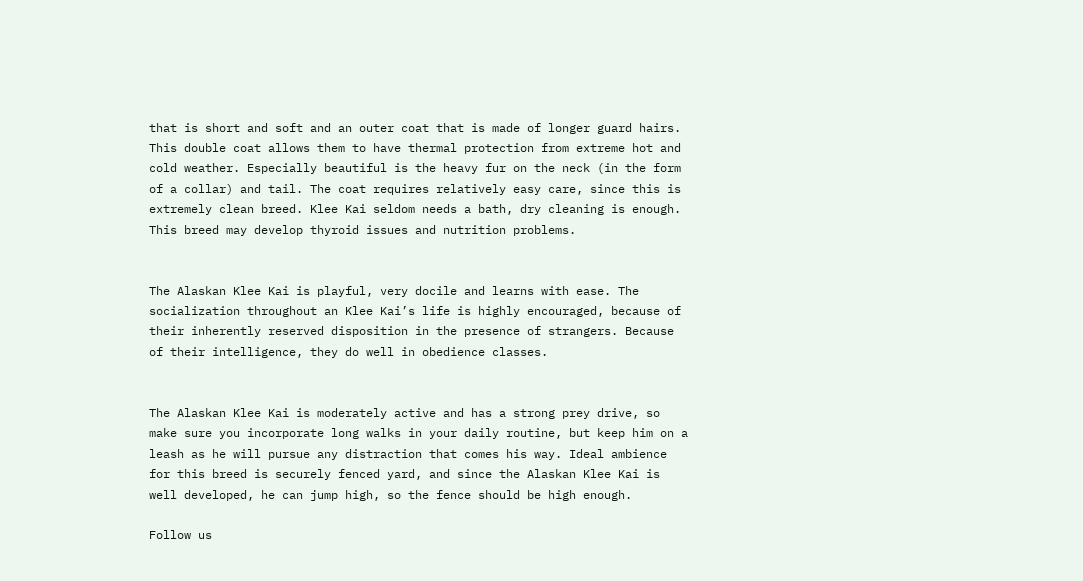that is short and soft and an outer coat that is made of longer guard hairs. This double coat allows them to have thermal protection from extreme hot and cold weather. Especially beautiful is the heavy fur on the neck (in the form of a collar) and tail. The coat requires relatively easy care, since this is extremely clean breed. Klee Kai seldom needs a bath, dry cleaning is enough. This breed may develop thyroid issues and nutrition problems.


The Alaskan Klee Kai is playful, very docile and learns with ease. The socialization throughout an Klee Kai’s life is highly encouraged, because of their inherently reserved disposition in the presence of strangers. Because of their intelligence, they do well in obedience classes.


The Alaskan Klee Kai is moderately active and has a strong prey drive, so make sure you incorporate long walks in your daily routine, but keep him on a leash as he will pursue any distraction that comes his way. Ideal ambience for this breed is securely fenced yard, and since the Alaskan Klee Kai is well developed, he can jump high, so the fence should be high enough.

Follow us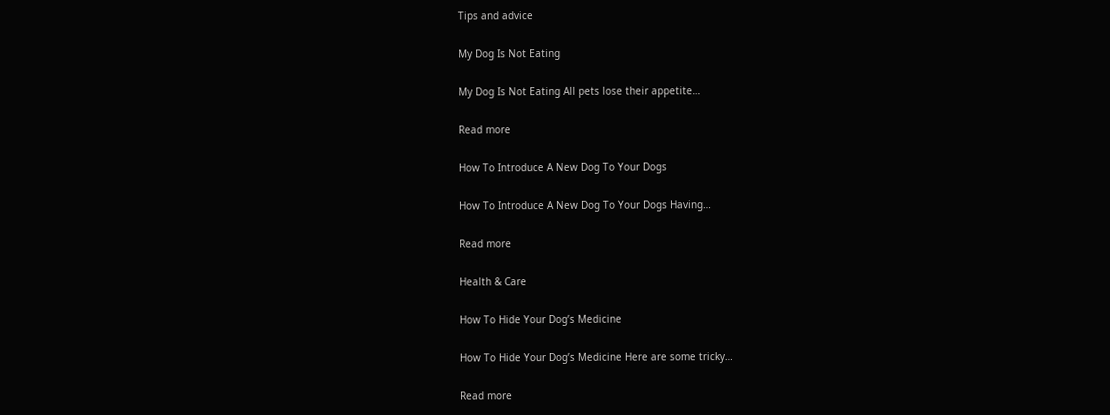Tips and advice

My Dog Is Not Eating

My Dog Is Not Eating All pets lose their appetite…

Read more

How To Introduce A New Dog To Your Dogs

How To Introduce A New Dog To Your Dogs Having…

Read more

Health & Care

How To Hide Your Dog’s Medicine

How To Hide Your Dog’s Medicine Here are some tricky…

Read more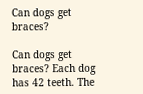Can dogs get braces?

Can dogs get braces? Each dog has 42 teeth. The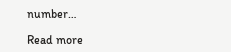number…

Read more